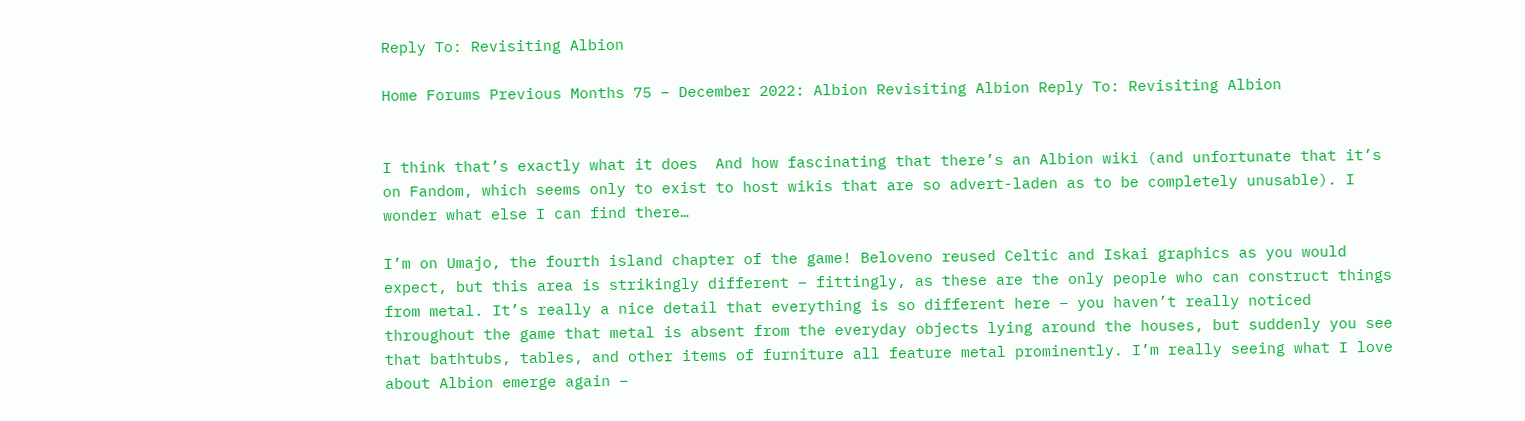Reply To: Revisiting Albion

Home Forums Previous Months 75 – December 2022: Albion Revisiting Albion Reply To: Revisiting Albion


I think that’s exactly what it does  And how fascinating that there’s an Albion wiki (and unfortunate that it’s on Fandom, which seems only to exist to host wikis that are so advert-laden as to be completely unusable). I wonder what else I can find there…

I’m on Umajo, the fourth island chapter of the game! Beloveno reused Celtic and Iskai graphics as you would expect, but this area is strikingly different – fittingly, as these are the only people who can construct things from metal. It’s really a nice detail that everything is so different here – you haven’t really noticed throughout the game that metal is absent from the everyday objects lying around the houses, but suddenly you see that bathtubs, tables, and other items of furniture all feature metal prominently. I’m really seeing what I love about Albion emerge again –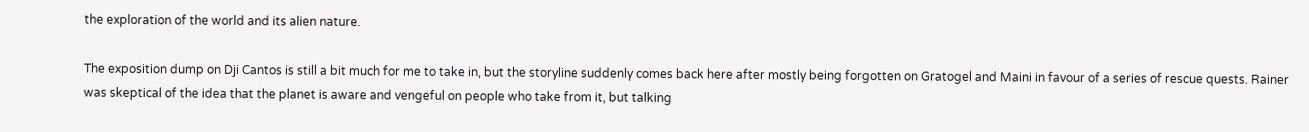the exploration of the world and its alien nature.

The exposition dump on Dji Cantos is still a bit much for me to take in, but the storyline suddenly comes back here after mostly being forgotten on Gratogel and Maini in favour of a series of rescue quests. Rainer was skeptical of the idea that the planet is aware and vengeful on people who take from it, but talking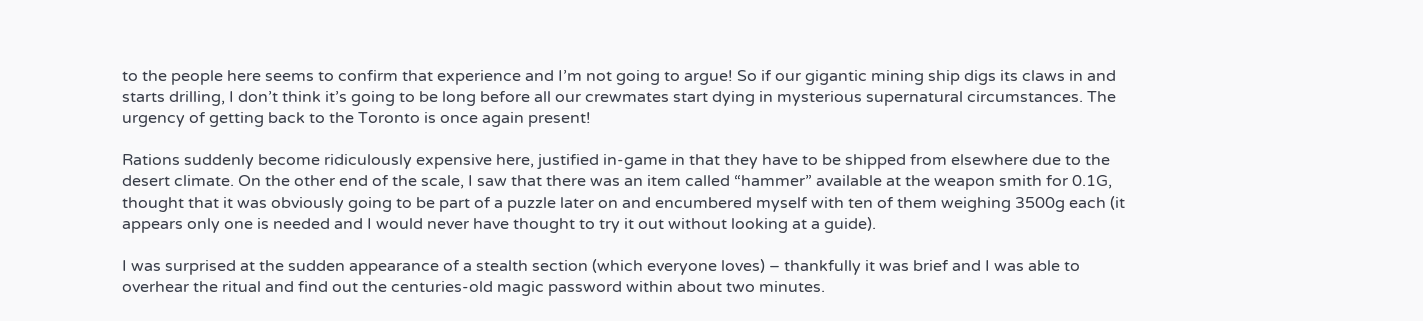to the people here seems to confirm that experience and I’m not going to argue! So if our gigantic mining ship digs its claws in and starts drilling, I don’t think it’s going to be long before all our crewmates start dying in mysterious supernatural circumstances. The urgency of getting back to the Toronto is once again present!

Rations suddenly become ridiculously expensive here, justified in-game in that they have to be shipped from elsewhere due to the desert climate. On the other end of the scale, I saw that there was an item called “hammer” available at the weapon smith for 0.1G, thought that it was obviously going to be part of a puzzle later on and encumbered myself with ten of them weighing 3500g each (it appears only one is needed and I would never have thought to try it out without looking at a guide).

I was surprised at the sudden appearance of a stealth section (which everyone loves) – thankfully it was brief and I was able to overhear the ritual and find out the centuries-old magic password within about two minutes.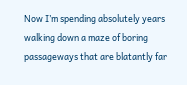Now I’m spending absolutely years walking down a maze of boring passageways that are blatantly far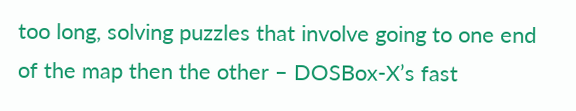too long, solving puzzles that involve going to one end of the map then the other – DOSBox-X’s fast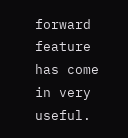forward feature has come in very useful.